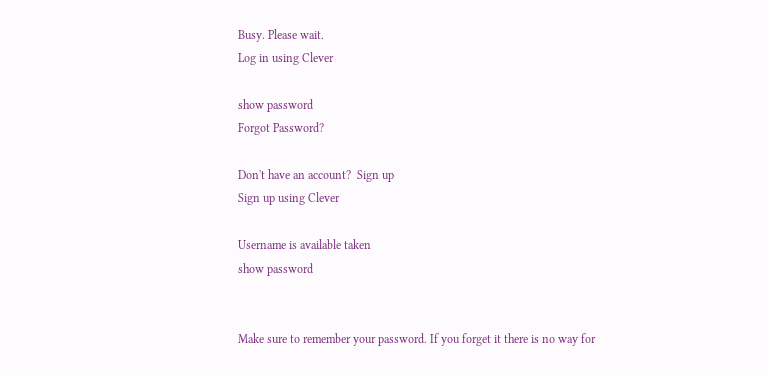Busy. Please wait.
Log in using Clever

show password
Forgot Password?

Don't have an account?  Sign up
Sign up using Clever

Username is available taken
show password


Make sure to remember your password. If you forget it there is no way for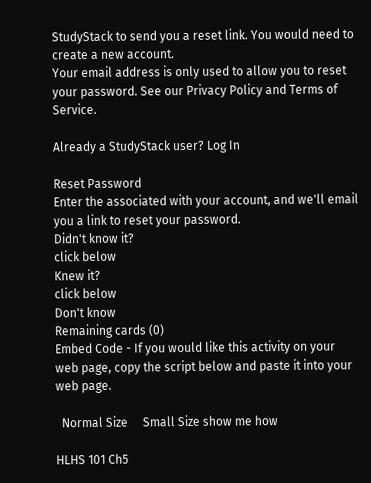StudyStack to send you a reset link. You would need to create a new account.
Your email address is only used to allow you to reset your password. See our Privacy Policy and Terms of Service.

Already a StudyStack user? Log In

Reset Password
Enter the associated with your account, and we'll email you a link to reset your password.
Didn't know it?
click below
Knew it?
click below
Don't know
Remaining cards (0)
Embed Code - If you would like this activity on your web page, copy the script below and paste it into your web page.

  Normal Size     Small Size show me how

HLHS 101 Ch5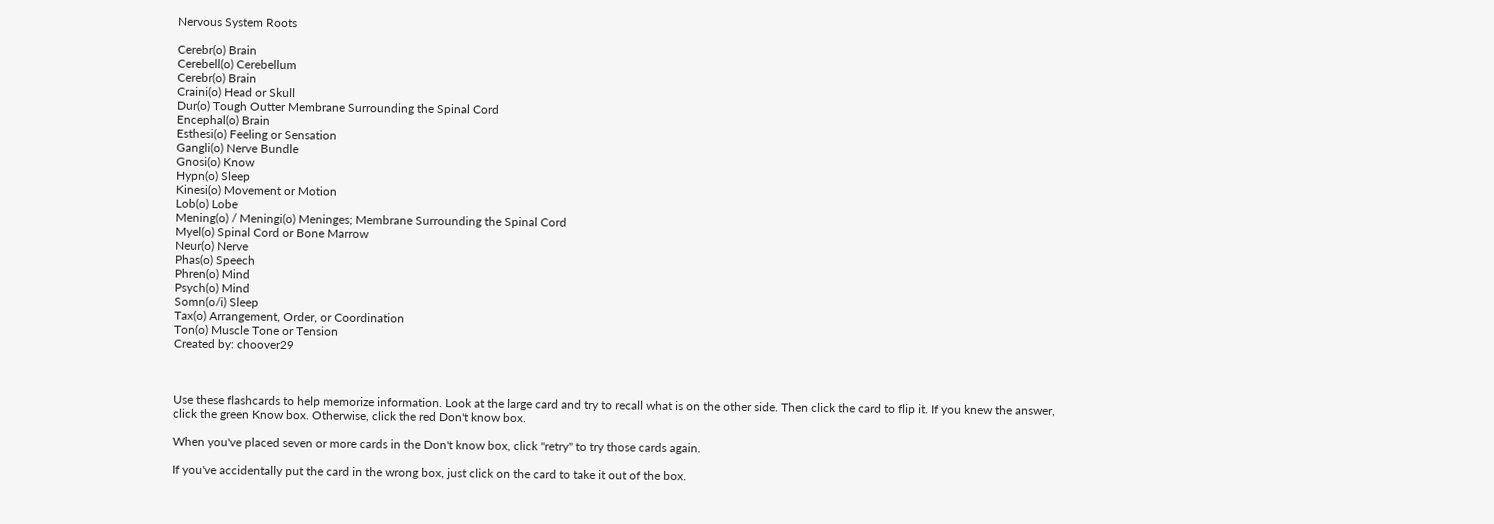Nervous System Roots

Cerebr(o) Brain
Cerebell(o) Cerebellum
Cerebr(o) Brain
Craini(o) Head or Skull
Dur(o) Tough Outter Membrane Surrounding the Spinal Cord
Encephal(o) Brain
Esthesi(o) Feeling or Sensation
Gangli(o) Nerve Bundle
Gnosi(o) Know
Hypn(o) Sleep
Kinesi(o) Movement or Motion
Lob(o) Lobe
Mening(o) / Meningi(o) Meninges; Membrane Surrounding the Spinal Cord
Myel(o) Spinal Cord or Bone Marrow
Neur(o) Nerve
Phas(o) Speech
Phren(o) Mind
Psych(o) Mind
Somn(o/i) Sleep
Tax(o) Arrangement, Order, or Coordination
Ton(o) Muscle Tone or Tension
Created by: choover29



Use these flashcards to help memorize information. Look at the large card and try to recall what is on the other side. Then click the card to flip it. If you knew the answer, click the green Know box. Otherwise, click the red Don't know box.

When you've placed seven or more cards in the Don't know box, click "retry" to try those cards again.

If you've accidentally put the card in the wrong box, just click on the card to take it out of the box.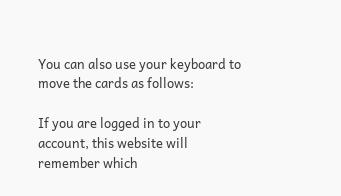You can also use your keyboard to move the cards as follows:

If you are logged in to your account, this website will remember which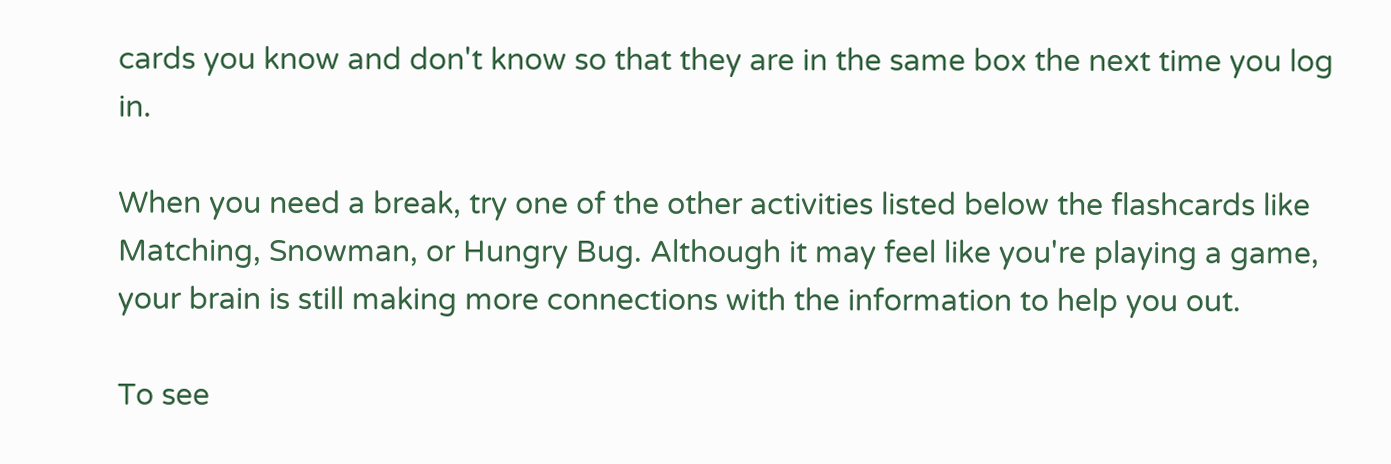cards you know and don't know so that they are in the same box the next time you log in.

When you need a break, try one of the other activities listed below the flashcards like Matching, Snowman, or Hungry Bug. Although it may feel like you're playing a game, your brain is still making more connections with the information to help you out.

To see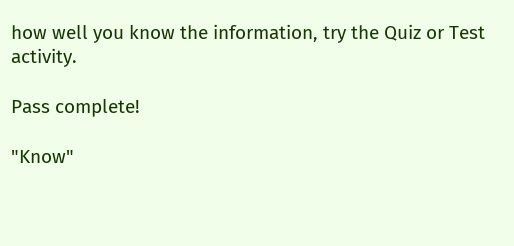how well you know the information, try the Quiz or Test activity.

Pass complete!

"Know"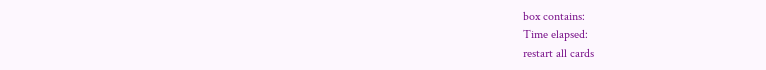box contains:
Time elapsed:
restart all cards